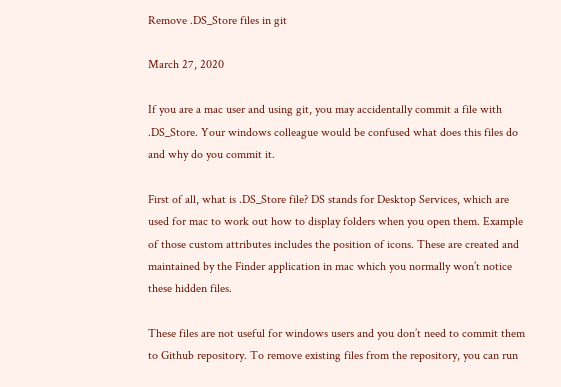Remove .DS_Store files in git

March 27, 2020

If you are a mac user and using git, you may accidentally commit a file with .DS_Store. Your windows colleague would be confused what does this files do and why do you commit it.

First of all, what is .DS_Store file? DS stands for Desktop Services, which are used for mac to work out how to display folders when you open them. Example of those custom attributes includes the position of icons. These are created and maintained by the Finder application in mac which you normally won’t notice these hidden files.

These files are not useful for windows users and you don’t need to commit them to Github repository. To remove existing files from the repository, you can run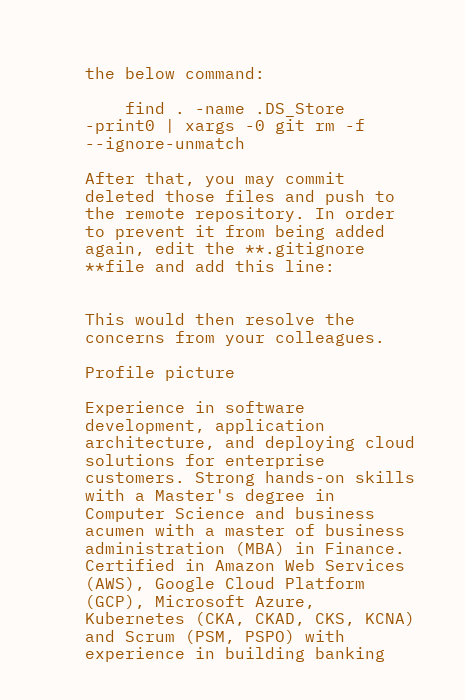the below command:

    find . -name .DS_Store -print0 | xargs -0 git rm -f --ignore-unmatch

After that, you may commit deleted those files and push to the remote repository. In order to prevent it from being added again, edit the **.gitignore **file and add this line:


This would then resolve the concerns from your colleagues.

Profile picture

Experience in software development, application architecture, and deploying cloud solutions for enterprise customers. Strong hands-on skills with a Master's degree in Computer Science and business acumen with a master of business administration (MBA) in Finance. Certified in Amazon Web Services (AWS), Google Cloud Platform (GCP), Microsoft Azure, Kubernetes (CKA, CKAD, CKS, KCNA) and Scrum (PSM, PSPO) with experience in building banking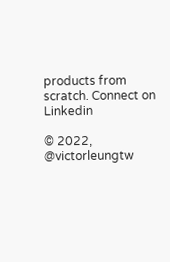products from scratch. Connect on Linkedin

© 2022, @victorleungtw